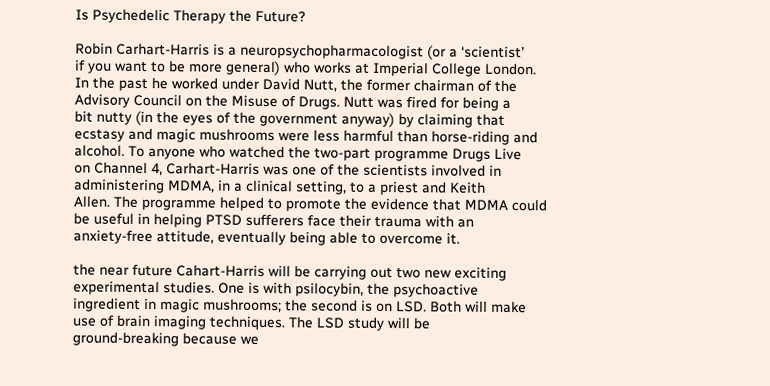Is Psychedelic Therapy the Future?

Robin Carhart-Harris is a neuropsychopharmacologist (or a ‘scientist’
if you want to be more general) who works at Imperial College London.
In the past he worked under David Nutt, the former chairman of the
Advisory Council on the Misuse of Drugs. Nutt was fired for being a
bit nutty (in the eyes of the government anyway) by claiming that
ecstasy and magic mushrooms were less harmful than horse-riding and
alcohol. To anyone who watched the two-part programme Drugs Live
on Channel 4, Carhart-Harris was one of the scientists involved in
administering MDMA, in a clinical setting, to a priest and Keith
Allen. The programme helped to promote the evidence that MDMA could
be useful in helping PTSD sufferers face their trauma with an
anxiety-free attitude, eventually being able to overcome it.

the near future Cahart-Harris will be carrying out two new exciting
experimental studies. One is with psilocybin, the psychoactive
ingredient in magic mushrooms; the second is on LSD. Both will make
use of brain imaging techniques. The LSD study will be
ground-breaking because we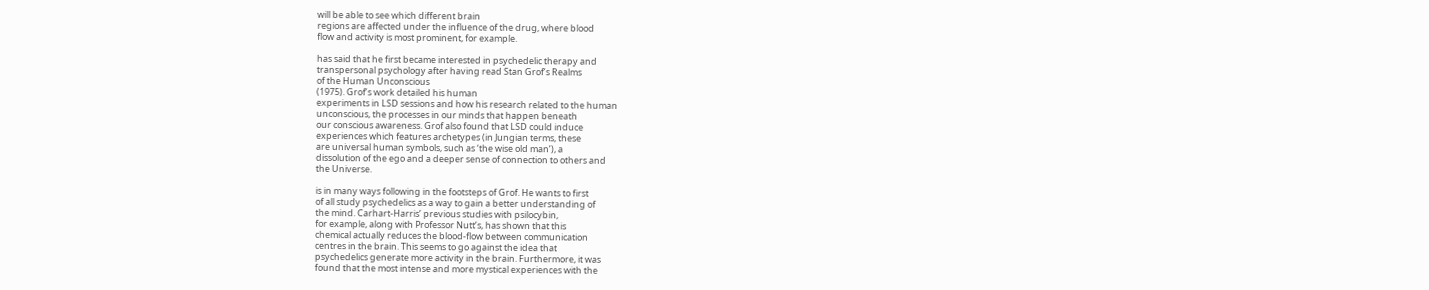will be able to see which different brain
regions are affected under the influence of the drug, where blood
flow and activity is most prominent, for example.

has said that he first became interested in psychedelic therapy and
transpersonal psychology after having read Stan Grof’s Realms
of the Human Unconscious
(1975). Grof’s work detailed his human
experiments in LSD sessions and how his research related to the human
unconscious, the processes in our minds that happen beneath
our conscious awareness. Grof also found that LSD could induce
experiences which features archetypes (in Jungian terms, these
are universal human symbols, such as ‘the wise old man’), a
dissolution of the ego and a deeper sense of connection to others and
the Universe.

is in many ways following in the footsteps of Grof. He wants to first
of all study psychedelics as a way to gain a better understanding of
the mind. Carhart-Harris’ previous studies with psilocybin,
for example, along with Professor Nutt’s, has shown that this
chemical actually reduces the blood-flow between communication
centres in the brain. This seems to go against the idea that
psychedelics generate more activity in the brain. Furthermore, it was
found that the most intense and more mystical experiences with the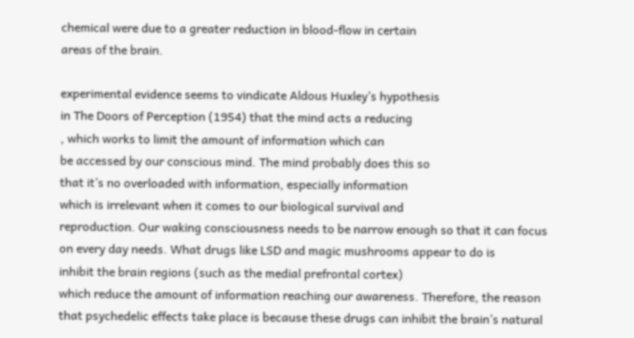chemical were due to a greater reduction in blood-flow in certain
areas of the brain.

experimental evidence seems to vindicate Aldous Huxley’s hypothesis
in The Doors of Perception (1954) that the mind acts a reducing
, which works to limit the amount of information which can
be accessed by our conscious mind. The mind probably does this so
that it’s no overloaded with information, especially information
which is irrelevant when it comes to our biological survival and
reproduction. Our waking consciousness needs to be narrow enough so that it can focus on every day needs. What drugs like LSD and magic mushrooms appear to do is
inhibit the brain regions (such as the medial prefrontal cortex)
which reduce the amount of information reaching our awareness. Therefore, the reason that psychedelic effects take place is because these drugs can inhibit the brain’s natural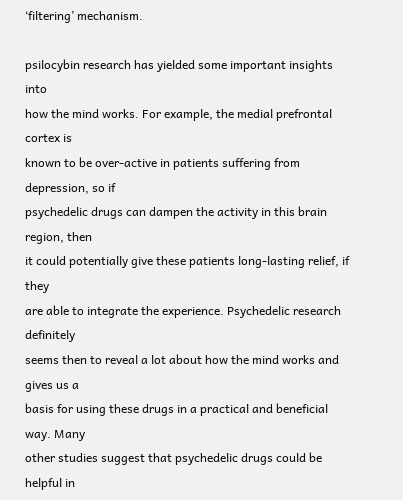‘filtering’ mechanism.

psilocybin research has yielded some important insights into
how the mind works. For example, the medial prefrontal cortex is
known to be over-active in patients suffering from depression, so if
psychedelic drugs can dampen the activity in this brain region, then
it could potentially give these patients long-lasting relief, if they
are able to integrate the experience. Psychedelic research definitely
seems then to reveal a lot about how the mind works and gives us a
basis for using these drugs in a practical and beneficial way. Many
other studies suggest that psychedelic drugs could be helpful in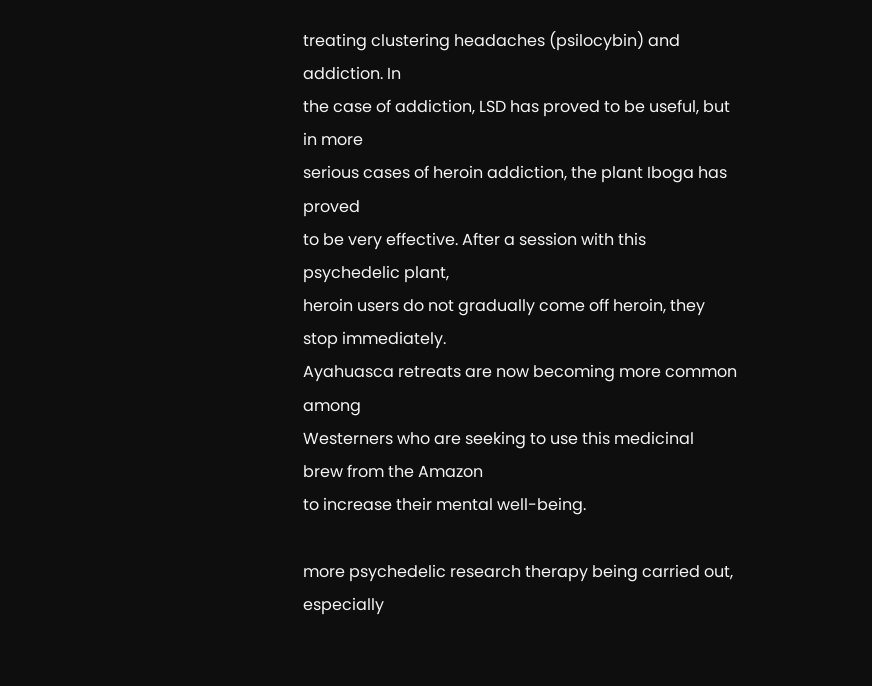treating clustering headaches (psilocybin) and addiction. In
the case of addiction, LSD has proved to be useful, but in more
serious cases of heroin addiction, the plant Iboga has proved
to be very effective. After a session with this psychedelic plant,
heroin users do not gradually come off heroin, they stop immediately.
Ayahuasca retreats are now becoming more common among
Westerners who are seeking to use this medicinal brew from the Amazon
to increase their mental well-being.

more psychedelic research therapy being carried out, especially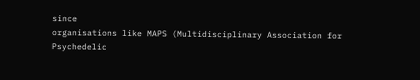since
organisations like MAPS (Multidisciplinary Association for
Psychedelic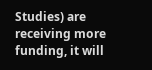Studies) are receiving more funding, it will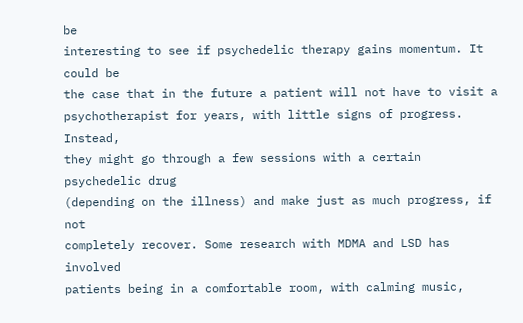be
interesting to see if psychedelic therapy gains momentum. It could be
the case that in the future a patient will not have to visit a
psychotherapist for years, with little signs of progress. Instead,
they might go through a few sessions with a certain psychedelic drug
(depending on the illness) and make just as much progress, if not
completely recover. Some research with MDMA and LSD has involved
patients being in a comfortable room, with calming music,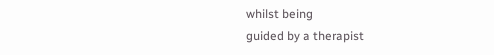whilst being
guided by a therapist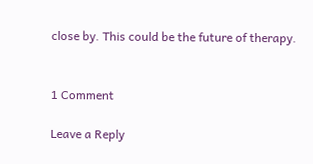close by. This could be the future of therapy.


1 Comment

Leave a Reply